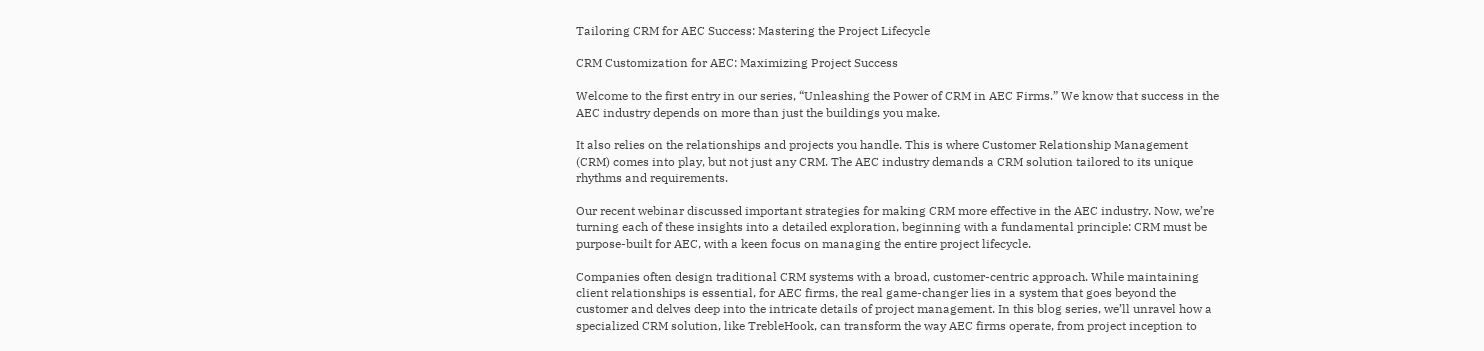Tailoring CRM for AEC Success: Mastering the Project Lifecycle

CRM Customization for AEC: Maximizing Project Success

Welcome to the first entry in our series, “Unleashing the Power of CRM in AEC Firms.” We know that success in the AEC industry depends on more than just the buildings you make.

It also relies on the relationships and projects you handle. This is where Customer Relationship Management (CRM) comes into play, but not just any CRM. The AEC industry demands a CRM solution tailored to its unique rhythms and requirements.

Our recent webinar discussed important strategies for making CRM more effective in the AEC industry. Now, we’re turning each of these insights into a detailed exploration, beginning with a fundamental principle: CRM must be purpose-built for AEC, with a keen focus on managing the entire project lifecycle.

Companies often design traditional CRM systems with a broad, customer-centric approach. While maintaining client relationships is essential, for AEC firms, the real game-changer lies in a system that goes beyond the customer and delves deep into the intricate details of project management. In this blog series, we’ll unravel how a specialized CRM solution, like TrebleHook, can transform the way AEC firms operate, from project inception to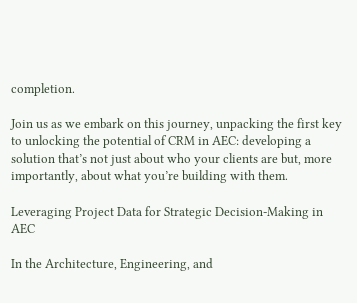completion.

Join us as we embark on this journey, unpacking the first key to unlocking the potential of CRM in AEC: developing a solution that’s not just about who your clients are but, more importantly, about what you’re building with them.

Leveraging Project Data for Strategic Decision-Making in AEC

In the Architecture, Engineering, and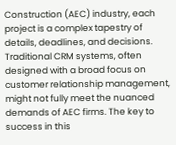Construction (AEC) industry, each project is a complex tapestry of details, deadlines, and decisions. Traditional CRM systems, often designed with a broad focus on customer relationship management, might not fully meet the nuanced demands of AEC firms. The key to success in this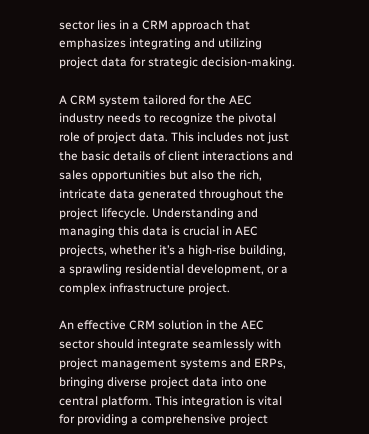sector lies in a CRM approach that emphasizes integrating and utilizing project data for strategic decision-making.

A CRM system tailored for the AEC industry needs to recognize the pivotal role of project data. This includes not just the basic details of client interactions and sales opportunities but also the rich, intricate data generated throughout the project lifecycle. Understanding and managing this data is crucial in AEC projects, whether it’s a high-rise building, a sprawling residential development, or a complex infrastructure project.

An effective CRM solution in the AEC sector should integrate seamlessly with project management systems and ERPs, bringing diverse project data into one central platform. This integration is vital for providing a comprehensive project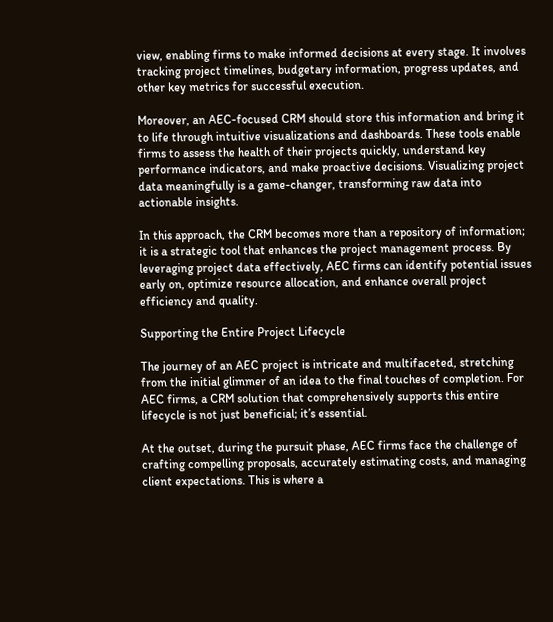view, enabling firms to make informed decisions at every stage. It involves tracking project timelines, budgetary information, progress updates, and other key metrics for successful execution.

Moreover, an AEC-focused CRM should store this information and bring it to life through intuitive visualizations and dashboards. These tools enable firms to assess the health of their projects quickly, understand key performance indicators, and make proactive decisions. Visualizing project data meaningfully is a game-changer, transforming raw data into actionable insights.

In this approach, the CRM becomes more than a repository of information; it is a strategic tool that enhances the project management process. By leveraging project data effectively, AEC firms can identify potential issues early on, optimize resource allocation, and enhance overall project efficiency and quality.

Supporting the Entire Project Lifecycle

The journey of an AEC project is intricate and multifaceted, stretching from the initial glimmer of an idea to the final touches of completion. For AEC firms, a CRM solution that comprehensively supports this entire lifecycle is not just beneficial; it’s essential.

At the outset, during the pursuit phase, AEC firms face the challenge of crafting compelling proposals, accurately estimating costs, and managing client expectations. This is where a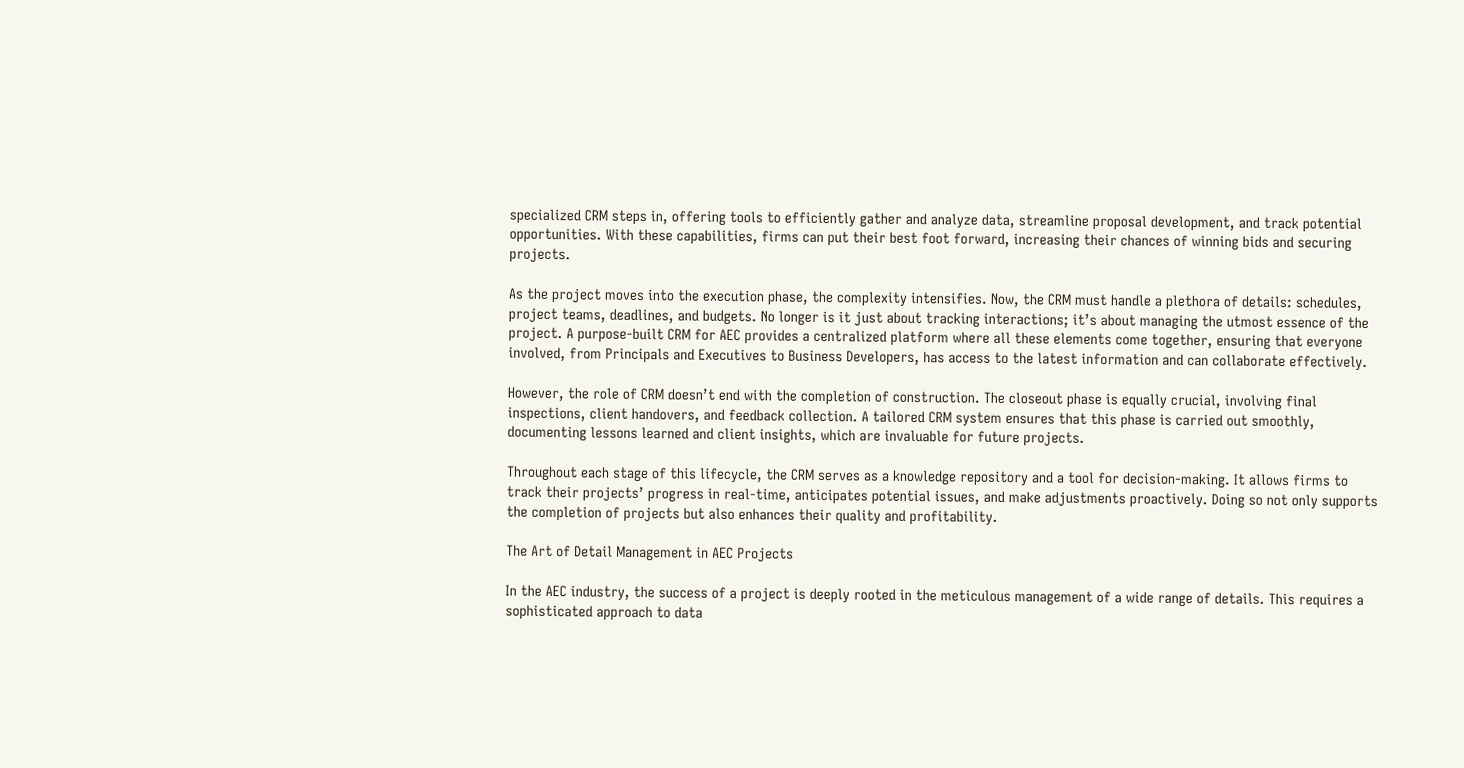specialized CRM steps in, offering tools to efficiently gather and analyze data, streamline proposal development, and track potential opportunities. With these capabilities, firms can put their best foot forward, increasing their chances of winning bids and securing projects.

As the project moves into the execution phase, the complexity intensifies. Now, the CRM must handle a plethora of details: schedules, project teams, deadlines, and budgets. No longer is it just about tracking interactions; it’s about managing the utmost essence of the project. A purpose-built CRM for AEC provides a centralized platform where all these elements come together, ensuring that everyone involved, from Principals and Executives to Business Developers, has access to the latest information and can collaborate effectively.

However, the role of CRM doesn’t end with the completion of construction. The closeout phase is equally crucial, involving final inspections, client handovers, and feedback collection. A tailored CRM system ensures that this phase is carried out smoothly, documenting lessons learned and client insights, which are invaluable for future projects.

Throughout each stage of this lifecycle, the CRM serves as a knowledge repository and a tool for decision-making. It allows firms to track their projects’ progress in real-time, anticipates potential issues, and make adjustments proactively. Doing so not only supports the completion of projects but also enhances their quality and profitability.

The Art of Detail Management in AEC Projects

In the AEC industry, the success of a project is deeply rooted in the meticulous management of a wide range of details. This requires a sophisticated approach to data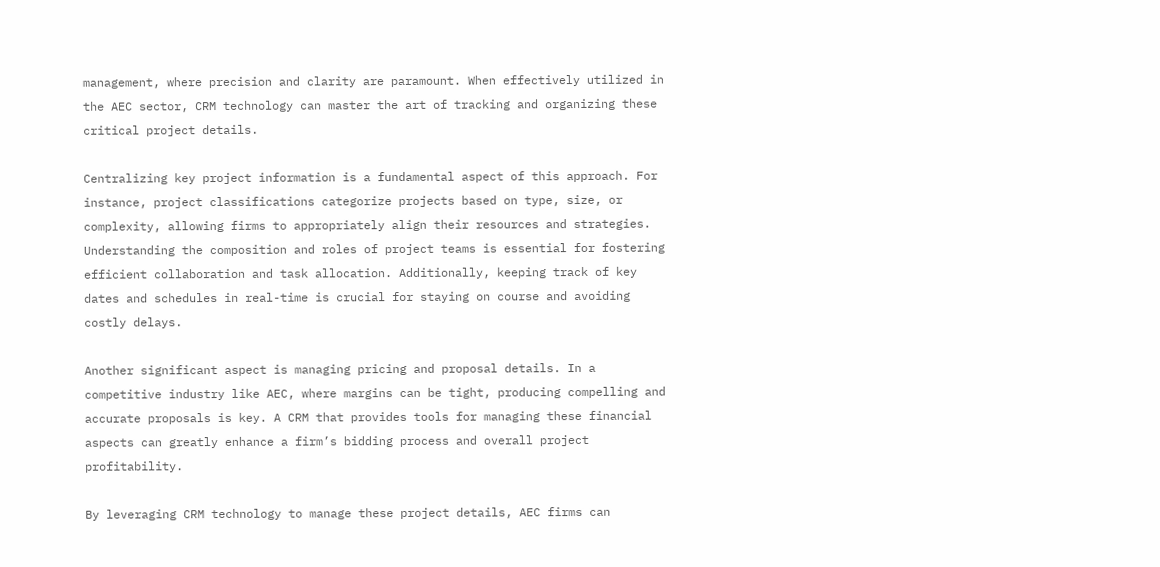management, where precision and clarity are paramount. When effectively utilized in the AEC sector, CRM technology can master the art of tracking and organizing these critical project details.

Centralizing key project information is a fundamental aspect of this approach. For instance, project classifications categorize projects based on type, size, or complexity, allowing firms to appropriately align their resources and strategies. Understanding the composition and roles of project teams is essential for fostering efficient collaboration and task allocation. Additionally, keeping track of key dates and schedules in real-time is crucial for staying on course and avoiding costly delays.

Another significant aspect is managing pricing and proposal details. In a competitive industry like AEC, where margins can be tight, producing compelling and accurate proposals is key. A CRM that provides tools for managing these financial aspects can greatly enhance a firm’s bidding process and overall project profitability.

By leveraging CRM technology to manage these project details, AEC firms can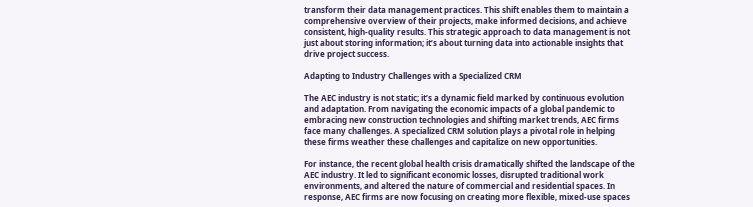transform their data management practices. This shift enables them to maintain a comprehensive overview of their projects, make informed decisions, and achieve consistent, high-quality results. This strategic approach to data management is not just about storing information; it’s about turning data into actionable insights that drive project success.

Adapting to Industry Challenges with a Specialized CRM

The AEC industry is not static; it’s a dynamic field marked by continuous evolution and adaptation. From navigating the economic impacts of a global pandemic to embracing new construction technologies and shifting market trends, AEC firms face many challenges. A specialized CRM solution plays a pivotal role in helping these firms weather these challenges and capitalize on new opportunities.

For instance, the recent global health crisis dramatically shifted the landscape of the AEC industry. It led to significant economic losses, disrupted traditional work environments, and altered the nature of commercial and residential spaces. In response, AEC firms are now focusing on creating more flexible, mixed-use spaces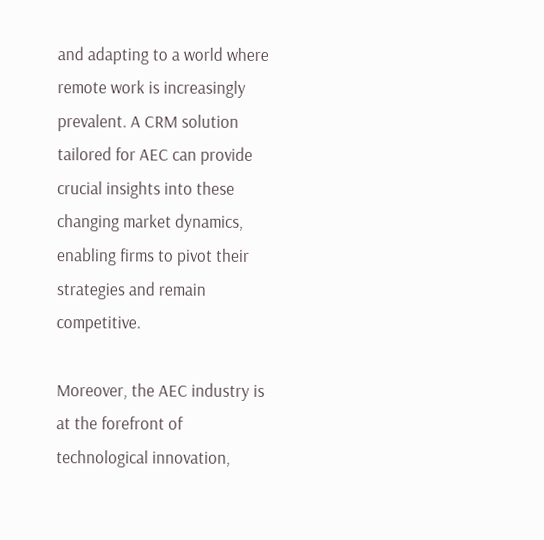and adapting to a world where remote work is increasingly prevalent. A CRM solution tailored for AEC can provide crucial insights into these changing market dynamics, enabling firms to pivot their strategies and remain competitive.

Moreover, the AEC industry is at the forefront of technological innovation,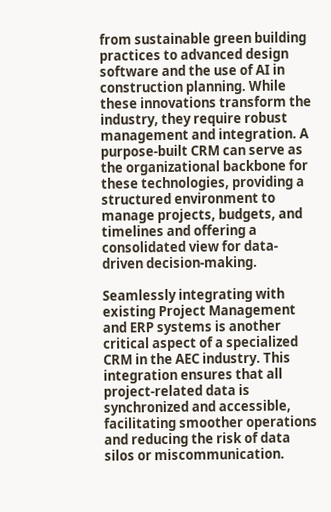from sustainable green building practices to advanced design software and the use of AI in construction planning. While these innovations transform the industry, they require robust management and integration. A purpose-built CRM can serve as the organizational backbone for these technologies, providing a structured environment to manage projects, budgets, and timelines and offering a consolidated view for data-driven decision-making.

Seamlessly integrating with existing Project Management and ERP systems is another critical aspect of a specialized CRM in the AEC industry. This integration ensures that all project-related data is synchronized and accessible, facilitating smoother operations and reducing the risk of data silos or miscommunication.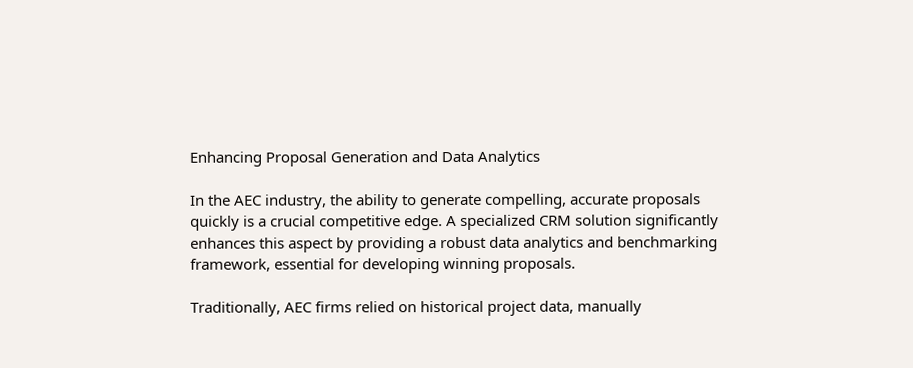Enhancing Proposal Generation and Data Analytics

In the AEC industry, the ability to generate compelling, accurate proposals quickly is a crucial competitive edge. A specialized CRM solution significantly enhances this aspect by providing a robust data analytics and benchmarking framework, essential for developing winning proposals.

Traditionally, AEC firms relied on historical project data, manually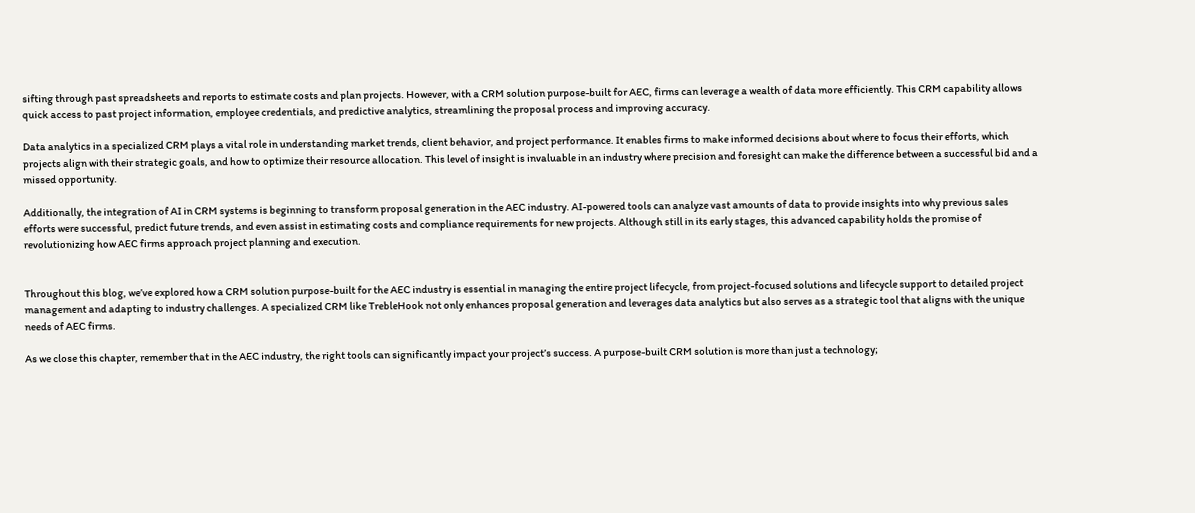sifting through past spreadsheets and reports to estimate costs and plan projects. However, with a CRM solution purpose-built for AEC, firms can leverage a wealth of data more efficiently. This CRM capability allows quick access to past project information, employee credentials, and predictive analytics, streamlining the proposal process and improving accuracy.

Data analytics in a specialized CRM plays a vital role in understanding market trends, client behavior, and project performance. It enables firms to make informed decisions about where to focus their efforts, which projects align with their strategic goals, and how to optimize their resource allocation. This level of insight is invaluable in an industry where precision and foresight can make the difference between a successful bid and a missed opportunity.

Additionally, the integration of AI in CRM systems is beginning to transform proposal generation in the AEC industry. AI-powered tools can analyze vast amounts of data to provide insights into why previous sales efforts were successful, predict future trends, and even assist in estimating costs and compliance requirements for new projects. Although still in its early stages, this advanced capability holds the promise of revolutionizing how AEC firms approach project planning and execution.


Throughout this blog, we’ve explored how a CRM solution purpose-built for the AEC industry is essential in managing the entire project lifecycle, from project-focused solutions and lifecycle support to detailed project management and adapting to industry challenges. A specialized CRM like TrebleHook not only enhances proposal generation and leverages data analytics but also serves as a strategic tool that aligns with the unique needs of AEC firms.

As we close this chapter, remember that in the AEC industry, the right tools can significantly impact your project’s success. A purpose-built CRM solution is more than just a technology;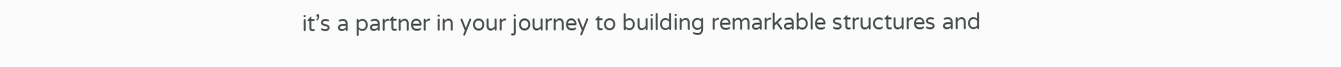it’s a partner in your journey to building remarkable structures and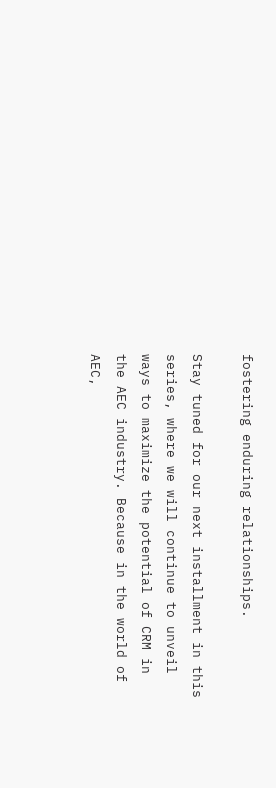fostering enduring relationships.

Stay tuned for our next installment in this series, where we will continue to unveil ways to maximize the potential of CRM in the AEC industry. Because in the world of AEC,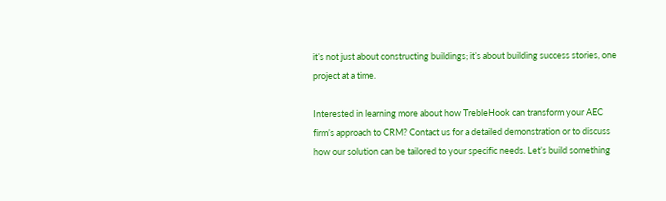it’s not just about constructing buildings; it’s about building success stories, one project at a time.

Interested in learning more about how TrebleHook can transform your AEC firm’s approach to CRM? Contact us for a detailed demonstration or to discuss how our solution can be tailored to your specific needs. Let’s build something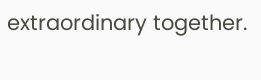extraordinary together.